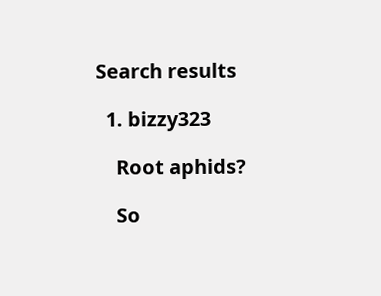Search results

  1. bizzy323

    Root aphids?

    So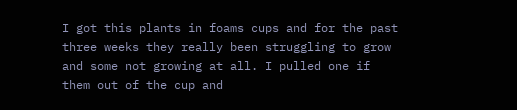I got this plants in foams cups and for the past three weeks they really been struggling to grow and some not growing at all. I pulled one if them out of the cup and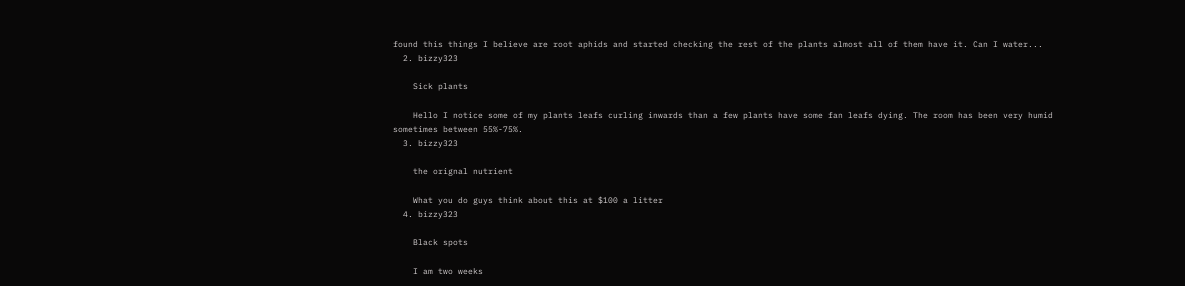found this things I believe are root aphids and started checking the rest of the plants almost all of them have it. Can I water...
  2. bizzy323

    Sick plants

    Hello I notice some of my plants leafs curling inwards than a few plants have some fan leafs dying. The room has been very humid sometimes between 55%-75%.
  3. bizzy323

    the orignal nutrient

    What you do guys think about this at $100 a litter
  4. bizzy323

    Black spots

    I am two weeks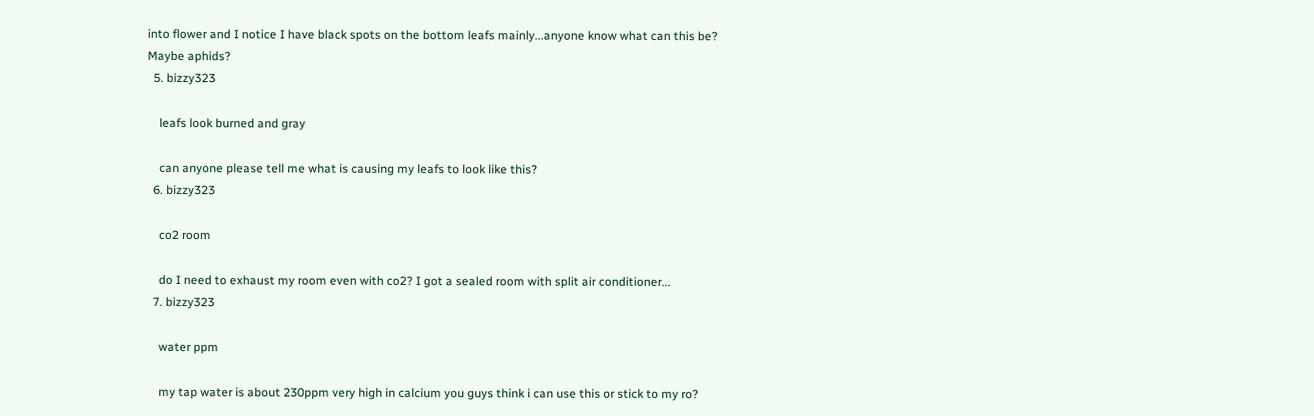into flower and I notice I have black spots on the bottom leafs mainly...anyone know what can this be? Maybe aphids?
  5. bizzy323

    leafs look burned and gray

    can anyone please tell me what is causing my leafs to look like this?
  6. bizzy323

    co2 room

    do I need to exhaust my room even with co2? I got a sealed room with split air conditioner...
  7. bizzy323

    water ppm

    my tap water is about 230ppm very high in calcium you guys think i can use this or stick to my ro?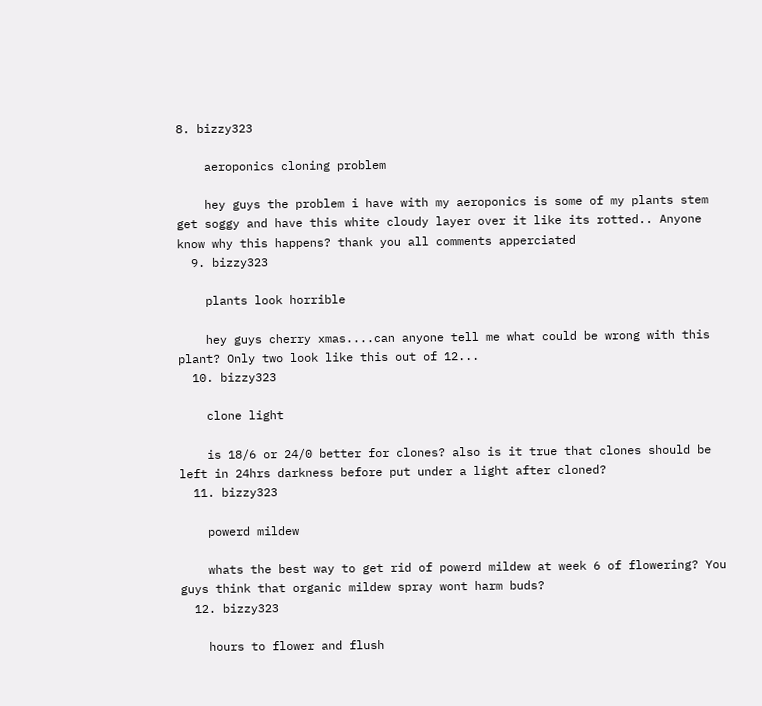8. bizzy323

    aeroponics cloning problem

    hey guys the problem i have with my aeroponics is some of my plants stem get soggy and have this white cloudy layer over it like its rotted.. Anyone know why this happens? thank you all comments apperciated
  9. bizzy323

    plants look horrible

    hey guys cherry xmas....can anyone tell me what could be wrong with this plant? Only two look like this out of 12...
  10. bizzy323

    clone light

    is 18/6 or 24/0 better for clones? also is it true that clones should be left in 24hrs darkness before put under a light after cloned?
  11. bizzy323

    powerd mildew

    whats the best way to get rid of powerd mildew at week 6 of flowering? You guys think that organic mildew spray wont harm buds?
  12. bizzy323

    hours to flower and flush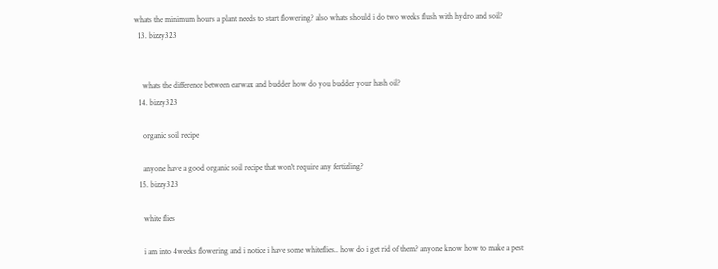whats the minimum hours a plant needs to start flowering? also whats should i do two weeks flush with hydro and soil?
  13. bizzy323


    whats the difference between earwax and budder how do you budder your hash oil?
  14. bizzy323

    organic soil recipe

    anyone have a good organic soil recipe that won't require any fertizling?
  15. bizzy323

    white flies

    i am into 4weeks flowering and i notice i have some whiteflies.. how do i get rid of them? anyone know how to make a pest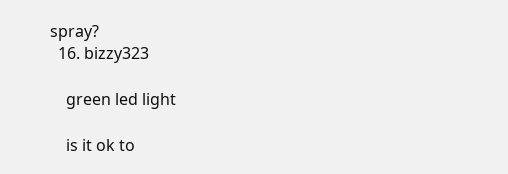spray?
  16. bizzy323

    green led light

    is it ok to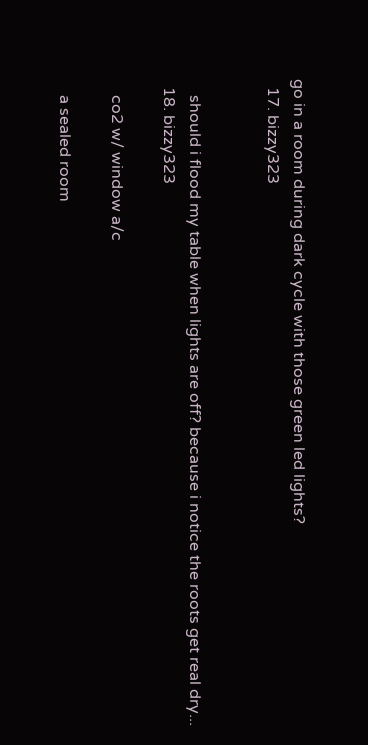go in a room during dark cycle with those green led lights?
  17. bizzy323


    should i flood my table when lights are off? because i notice the roots get real dry...
  18. bizzy323

    co2 w/ window a/c

    a sealed room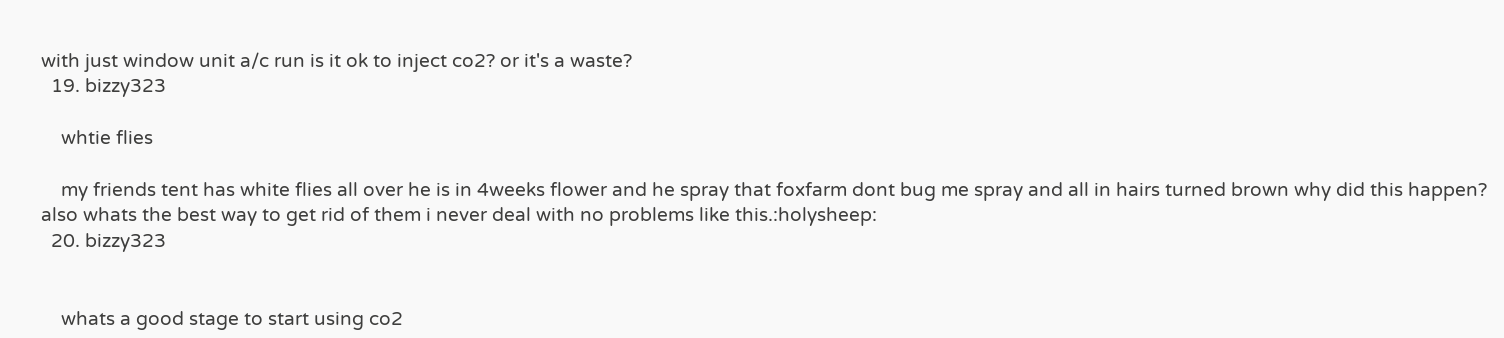with just window unit a/c run is it ok to inject co2? or it's a waste?
  19. bizzy323

    whtie flies

    my friends tent has white flies all over he is in 4weeks flower and he spray that foxfarm dont bug me spray and all in hairs turned brown why did this happen? also whats the best way to get rid of them i never deal with no problems like this.:holysheep:
  20. bizzy323


    whats a good stage to start using co2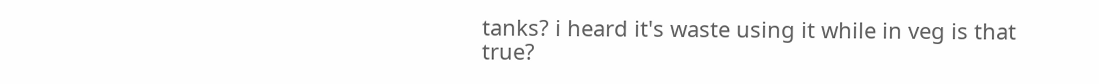tanks? i heard it's waste using it while in veg is that true?